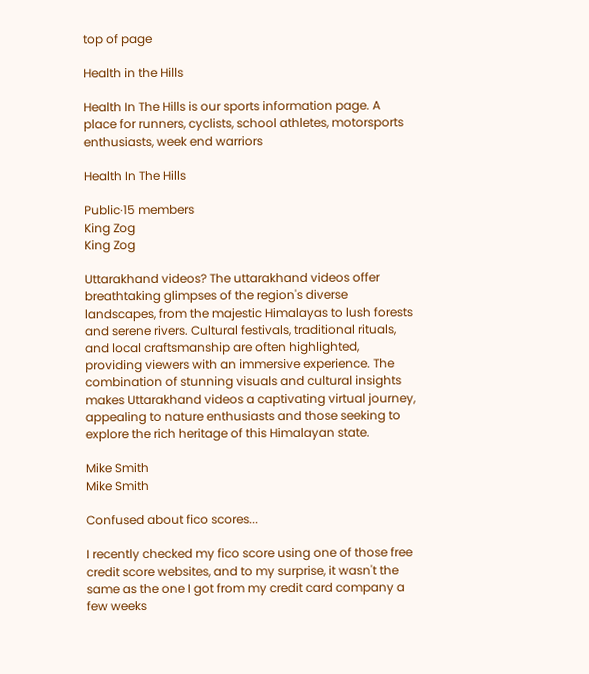top of page

Health in the Hills

Health In The Hills is our sports information page. A place for runners, cyclists, school athletes, motorsports enthusiasts, week end warriors

Health In The Hills

Public·15 members
King Zog
King Zog

Uttarakhand videos? The uttarakhand videos offer breathtaking glimpses of the region's diverse landscapes, from the majestic Himalayas to lush forests and serene rivers. Cultural festivals, traditional rituals, and local craftsmanship are often highlighted, providing viewers with an immersive experience. The combination of stunning visuals and cultural insights makes Uttarakhand videos a captivating virtual journey, appealing to nature enthusiasts and those seeking to explore the rich heritage of this Himalayan state.

Mike Smith
Mike Smith

Confused about fico scores...

I recently checked my fico score using one of those free credit score websites, and to my surprise, it wasn't the same as the one I got from my credit card company a few weeks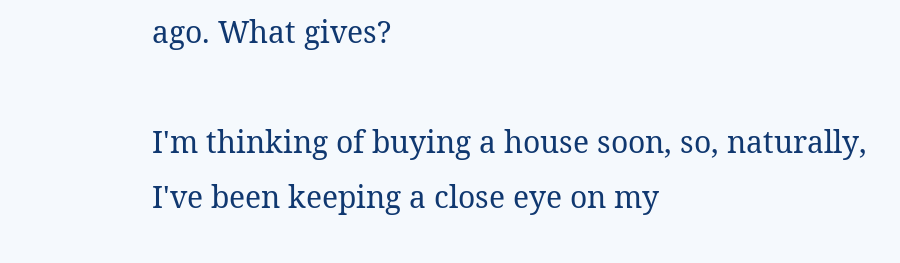ago. What gives?

I'm thinking of buying a house soon, so, naturally, I've been keeping a close eye on my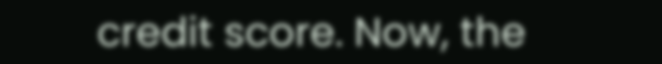credit score. Now, the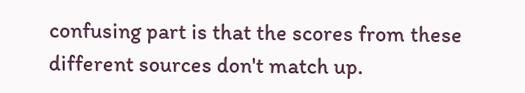confusing part is that the scores from these different sources don't match up.